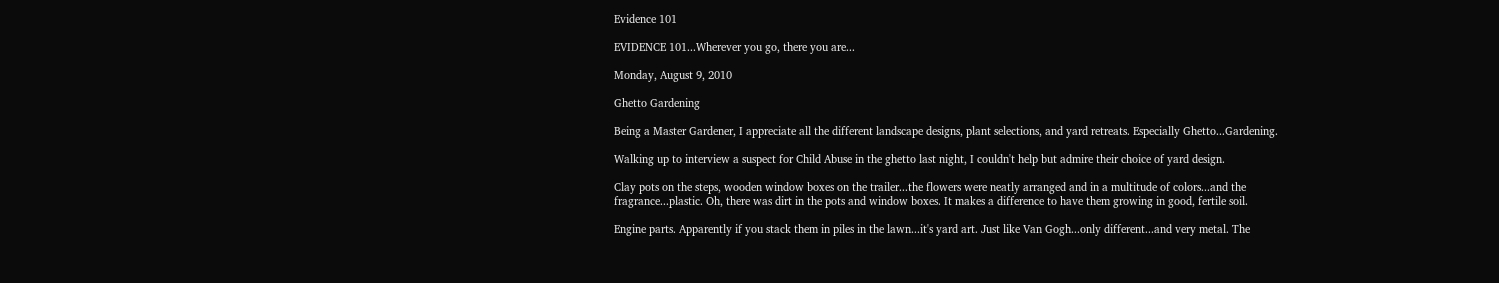Evidence 101

EVIDENCE 101...Wherever you go, there you are...

Monday, August 9, 2010

Ghetto Gardening

Being a Master Gardener, I appreciate all the different landscape designs, plant selections, and yard retreats. Especially Ghetto...Gardening.

Walking up to interview a suspect for Child Abuse in the ghetto last night, I couldn't help but admire their choice of yard design.

Clay pots on the steps, wooden window boxes on the trailer...the flowers were neatly arranged and in a multitude of colors...and the fragrance...plastic. Oh, there was dirt in the pots and window boxes. It makes a difference to have them growing in good, fertile soil.

Engine parts. Apparently if you stack them in piles in the lawn...it's yard art. Just like Van Gogh...only different...and very metal. The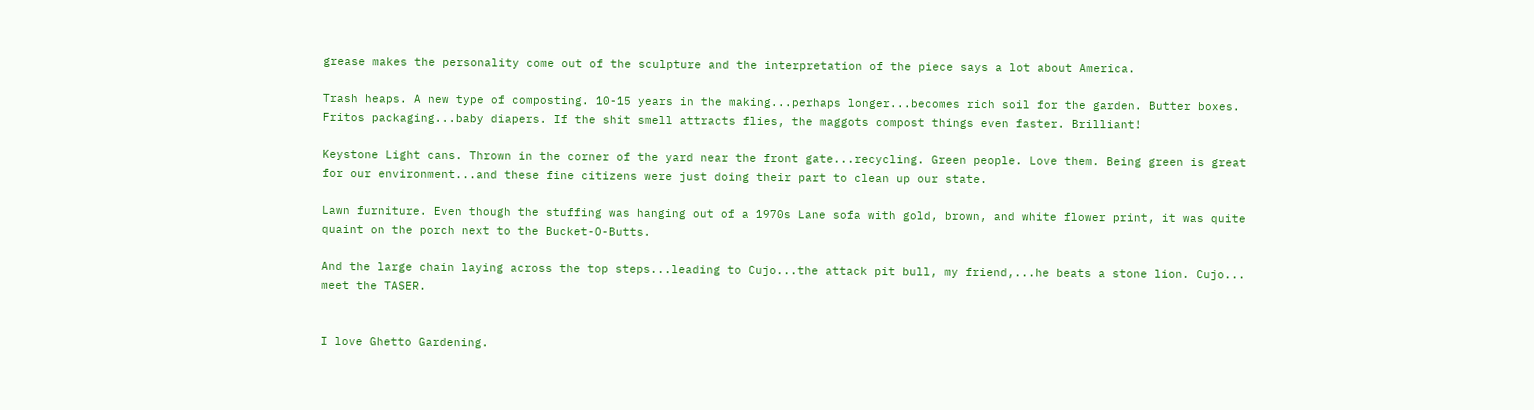grease makes the personality come out of the sculpture and the interpretation of the piece says a lot about America.

Trash heaps. A new type of composting. 10-15 years in the making...perhaps longer...becomes rich soil for the garden. Butter boxes. Fritos packaging...baby diapers. If the shit smell attracts flies, the maggots compost things even faster. Brilliant!

Keystone Light cans. Thrown in the corner of the yard near the front gate...recycling. Green people. Love them. Being green is great for our environment...and these fine citizens were just doing their part to clean up our state.

Lawn furniture. Even though the stuffing was hanging out of a 1970s Lane sofa with gold, brown, and white flower print, it was quite quaint on the porch next to the Bucket-O-Butts.

And the large chain laying across the top steps...leading to Cujo...the attack pit bull, my friend,...he beats a stone lion. Cujo... meet the TASER.


I love Ghetto Gardening.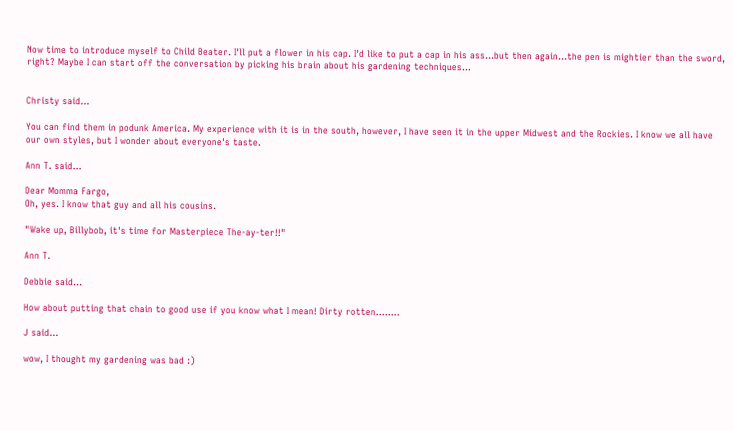Now time to introduce myself to Child Beater. I'll put a flower in his cap. I'd like to put a cap in his ass...but then again...the pen is mightier than the sword, right? Maybe I can start off the conversation by picking his brain about his gardening techniques...


Christy said...

You can find them in podunk America. My experience with it is in the south, however, I have seen it in the upper Midwest and the Rockies. I know we all have our own styles, but I wonder about everyone's taste.

Ann T. said...

Dear Momma Fargo,
Oh, yes. I know that guy and all his cousins.

"Wake up, Billybob, it's time for Masterpiece The-ay-ter!!"

Ann T.

Debbie said...

How about putting that chain to good use if you know what I mean! Dirty rotten........

J said...

wow, I thought my gardening was bad :)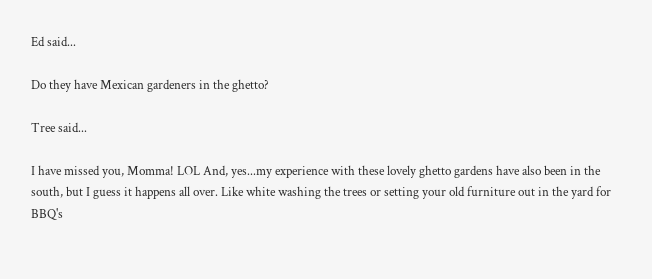Ed said...

Do they have Mexican gardeners in the ghetto?

Tree said...

I have missed you, Momma! LOL And, yes...my experience with these lovely ghetto gardens have also been in the south, but I guess it happens all over. Like white washing the trees or setting your old furniture out in the yard for BBQ's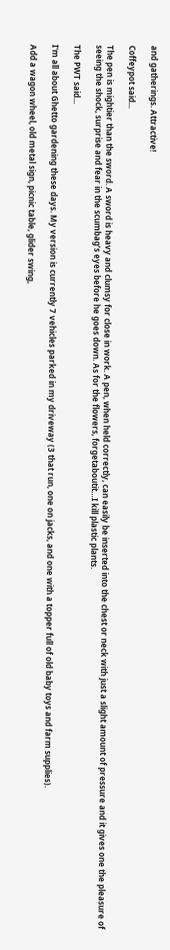and gatherings. Attractive!

Coffeypot said...

The pen is mightier than the sword. A sword is heavy and clumsy for close in work. A pen, when held correctly, can easily be inserted into the chest or neck with just a slight amount of pressure and it gives one the pleasure of seeing the shock, surprise and fear in the scumbag’s eyes before he goes down. As for the flowers, forgetaboutit…I kill plastic plants.

The PWT said...

I'm all about Ghetto gardening these days. My version is currently 7 vehicles parked in my driveway (3 that run, one on jacks, and one with a topper full of old baby toys and farm supplies).

Add a wagon wheel, old metal sign, picnic table, glider swing,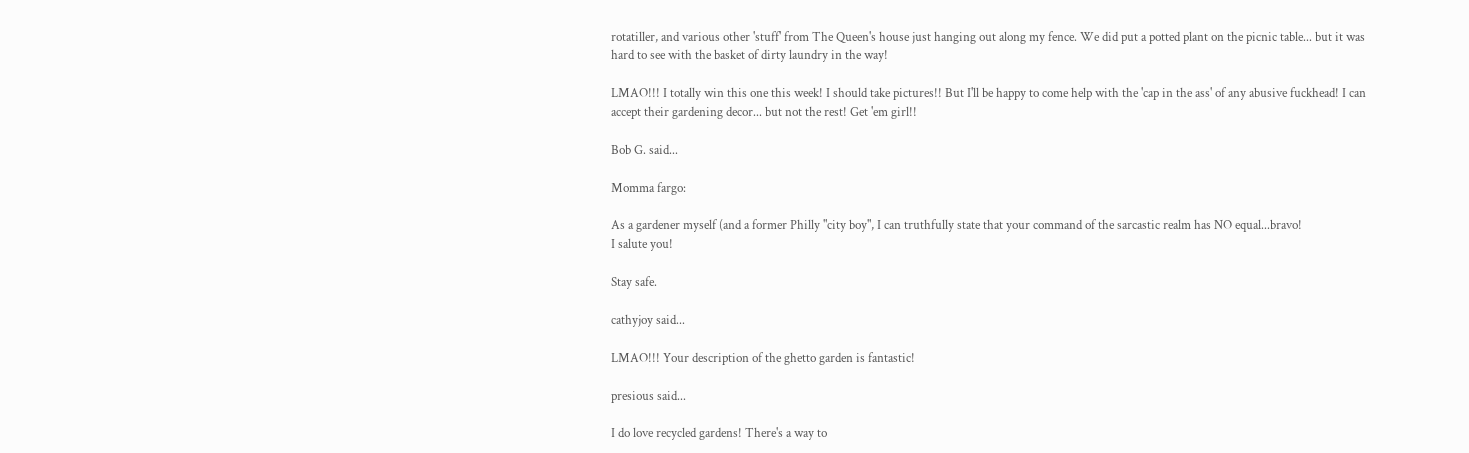rotatiller, and various other 'stuff' from The Queen's house just hanging out along my fence. We did put a potted plant on the picnic table... but it was hard to see with the basket of dirty laundry in the way!

LMAO!!! I totally win this one this week! I should take pictures!! But I'll be happy to come help with the 'cap in the ass' of any abusive fuckhead! I can accept their gardening decor... but not the rest! Get 'em girl!!

Bob G. said...

Momma fargo:

As a gardener myself (and a former Philly "city boy", I can truthfully state that your command of the sarcastic realm has NO equal...bravo!
I salute you!

Stay safe.

cathyjoy said...

LMAO!!! Your description of the ghetto garden is fantastic!

presious said...

I do love recycled gardens! There's a way to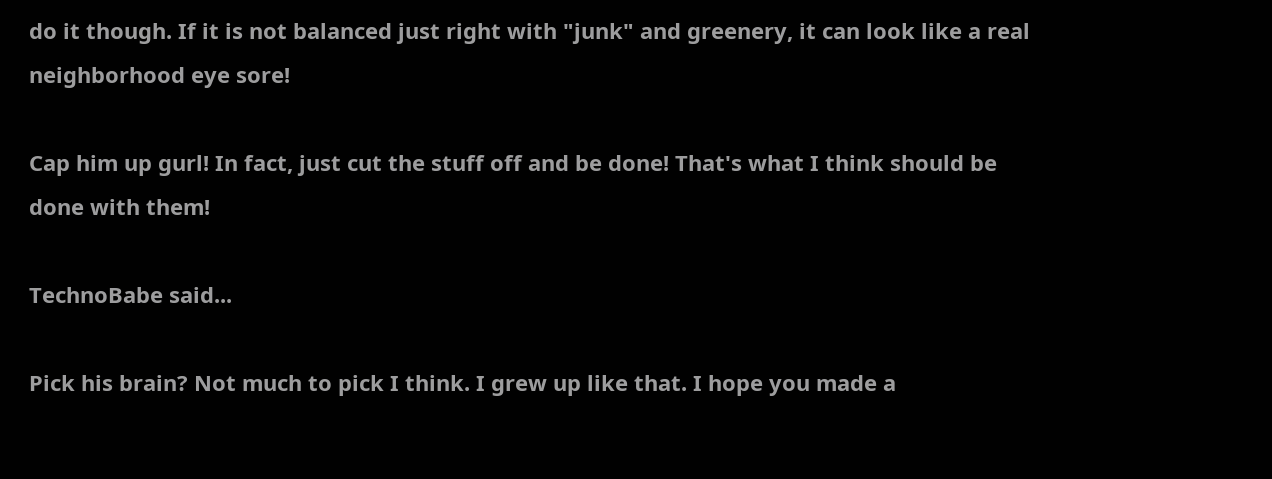do it though. If it is not balanced just right with "junk" and greenery, it can look like a real neighborhood eye sore!

Cap him up gurl! In fact, just cut the stuff off and be done! That's what I think should be done with them!

TechnoBabe said...

Pick his brain? Not much to pick I think. I grew up like that. I hope you made a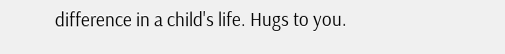difference in a child's life. Hugs to you.